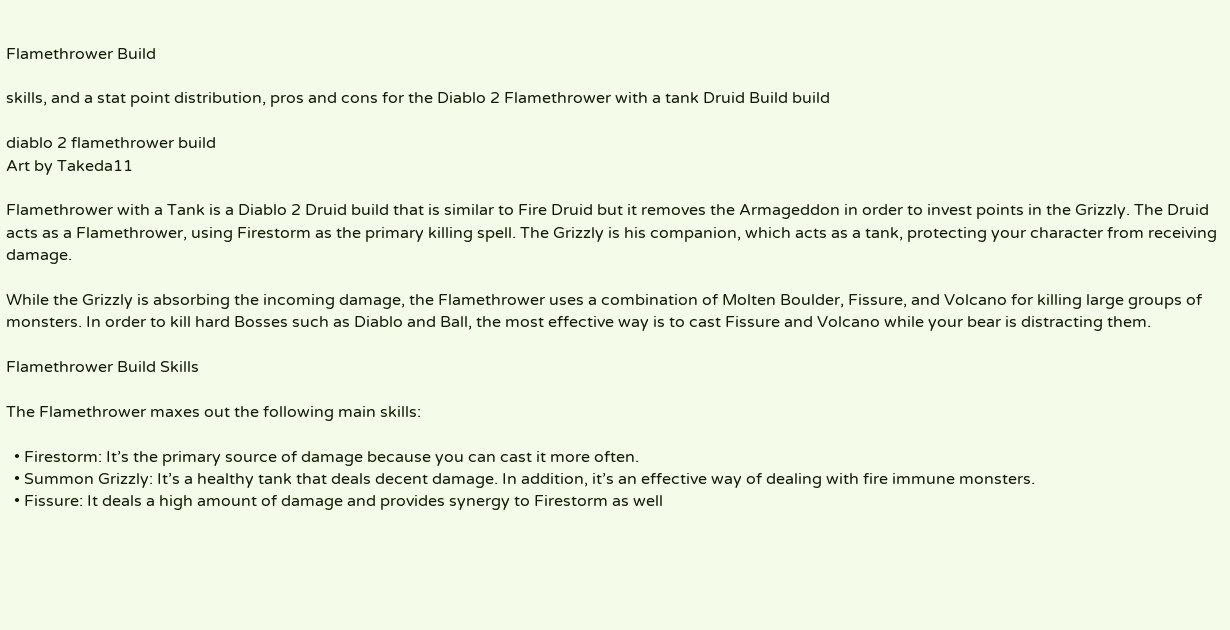Flamethrower Build

skills, and a stat point distribution, pros and cons for the Diablo 2 Flamethrower with a tank Druid Build build

diablo 2 flamethrower build
Art by Takeda11

Flamethrower with a Tank is a Diablo 2 Druid build that is similar to Fire Druid but it removes the Armageddon in order to invest points in the Grizzly. The Druid acts as a Flamethrower, using Firestorm as the primary killing spell. The Grizzly is his companion, which acts as a tank, protecting your character from receiving damage.

While the Grizzly is absorbing the incoming damage, the Flamethrower uses a combination of Molten Boulder, Fissure, and Volcano for killing large groups of monsters. In order to kill hard Bosses such as Diablo and Ball, the most effective way is to cast Fissure and Volcano while your bear is distracting them.

Flamethrower Build Skills

The Flamethrower maxes out the following main skills:

  • Firestorm: It’s the primary source of damage because you can cast it more often.
  • Summon Grizzly: It’s a healthy tank that deals decent damage. In addition, it’s an effective way of dealing with fire immune monsters.
  • Fissure: It deals a high amount of damage and provides synergy to Firestorm as well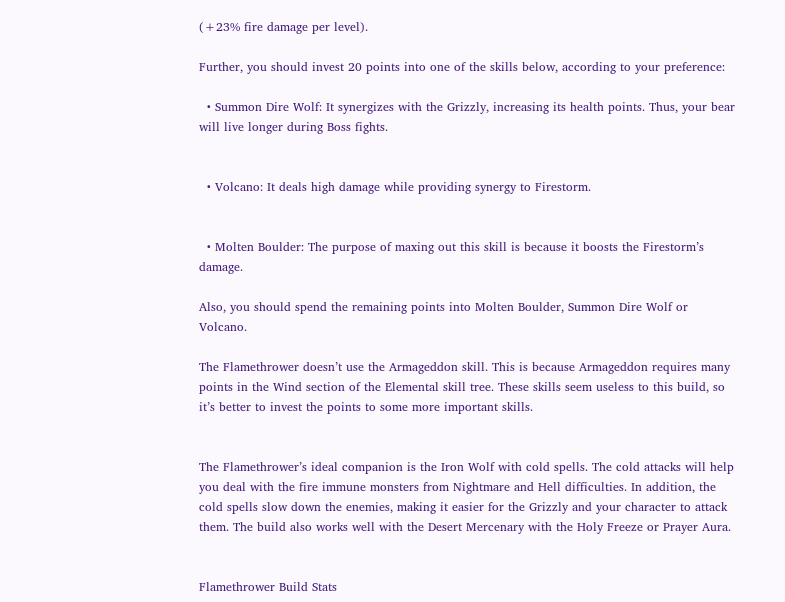(+23% fire damage per level).

Further, you should invest 20 points into one of the skills below, according to your preference:

  • Summon Dire Wolf: It synergizes with the Grizzly, increasing its health points. Thus, your bear will live longer during Boss fights.


  • Volcano: It deals high damage while providing synergy to Firestorm.


  • Molten Boulder: The purpose of maxing out this skill is because it boosts the Firestorm’s damage.

Also, you should spend the remaining points into Molten Boulder, Summon Dire Wolf or Volcano.

The Flamethrower doesn’t use the Armageddon skill. This is because Armageddon requires many points in the Wind section of the Elemental skill tree. These skills seem useless to this build, so it’s better to invest the points to some more important skills.


The Flamethrower’s ideal companion is the Iron Wolf with cold spells. The cold attacks will help you deal with the fire immune monsters from Nightmare and Hell difficulties. In addition, the cold spells slow down the enemies, making it easier for the Grizzly and your character to attack them. The build also works well with the Desert Mercenary with the Holy Freeze or Prayer Aura.


Flamethrower Build Stats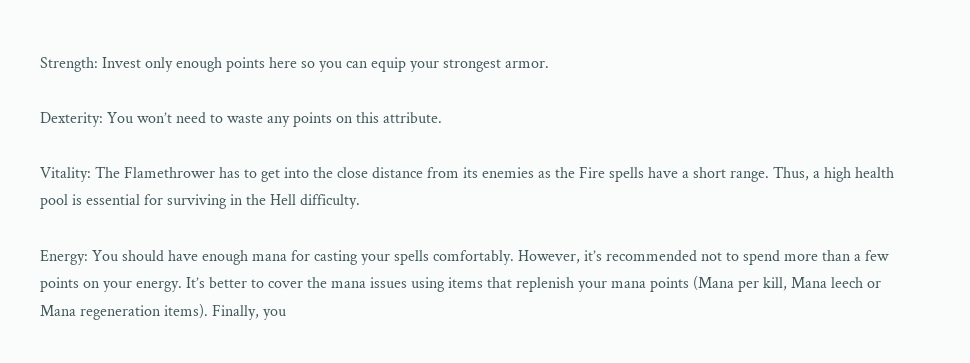Strength: Invest only enough points here so you can equip your strongest armor.

Dexterity: You won’t need to waste any points on this attribute.

Vitality: The Flamethrower has to get into the close distance from its enemies as the Fire spells have a short range. Thus, a high health pool is essential for surviving in the Hell difficulty.

Energy: You should have enough mana for casting your spells comfortably. However, it’s recommended not to spend more than a few points on your energy. It’s better to cover the mana issues using items that replenish your mana points (Mana per kill, Mana leech or Mana regeneration items). Finally, you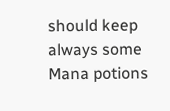should keep always some Mana potions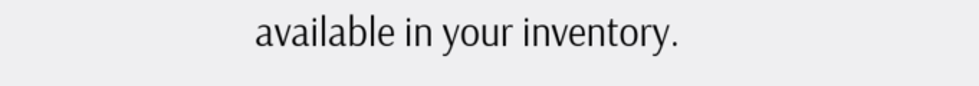available in your inventory.